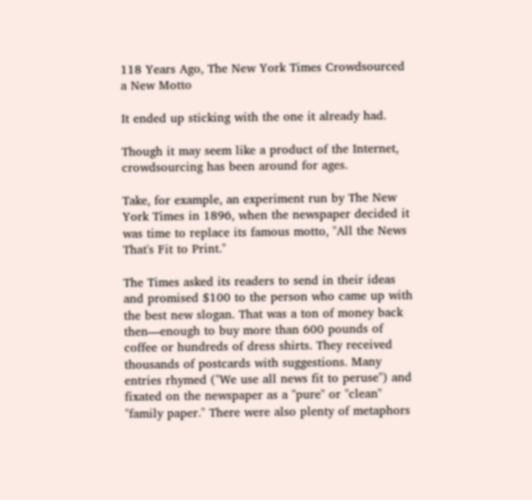118 Years Ago, The New York Times Crowdsourced a New Motto

It ended up sticking with the one it already had.

Though it may seem like a product of the Internet, crowdsourcing has been around for ages.

Take, for example, an experiment run by The New York Times in 1896, when the newspaper decided it was time to replace its famous motto, "All the News That's Fit to Print."

The Times asked its readers to send in their ideas and promised $100 to the person who came up with the best new slogan. That was a ton of money back then—enough to buy more than 600 pounds of coffee or hundreds of dress shirts. They received thousands of postcards with suggestions. Many entries rhymed ("We use all news fit to peruse") and fixated on the newspaper as a "pure" or "clean" "family paper." There were also plenty of metaphors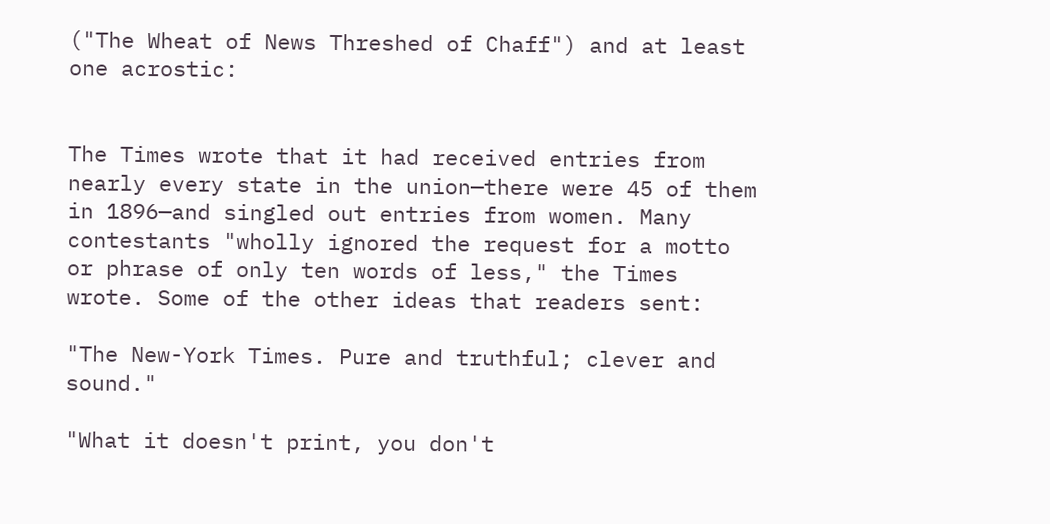("The Wheat of News Threshed of Chaff") and at least one acrostic:


The Times wrote that it had received entries from nearly every state in the union—there were 45 of them in 1896—and singled out entries from women. Many contestants "wholly ignored the request for a motto or phrase of only ten words of less," the Times wrote. Some of the other ideas that readers sent:

"The New-York Times. Pure and truthful; clever and sound."

"What it doesn't print, you don't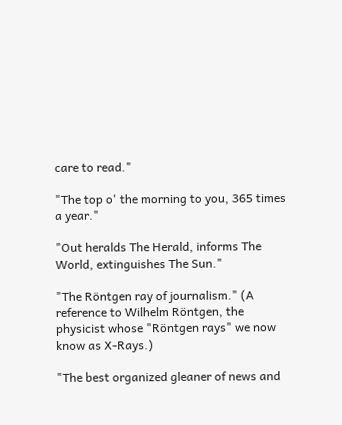care to read."

"The top o' the morning to you, 365 times a year."

"Out heralds The Herald, informs The World, extinguishes The Sun."

"The Röntgen ray of journalism." (A reference to Wilhelm Röntgen, the physicist whose "Röntgen rays" we now know as X-Rays.)

"The best organized gleaner of news and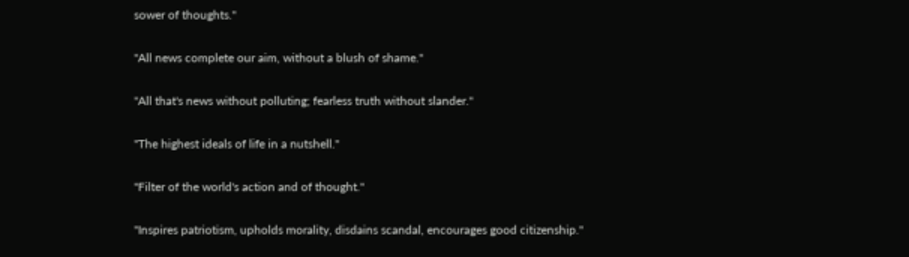sower of thoughts."

"All news complete our aim, without a blush of shame."

"All that's news without polluting; fearless truth without slander."

"The highest ideals of life in a nutshell."

"Filter of the world's action and of thought."

"Inspires patriotism, upholds morality, disdains scandal, encourages good citizenship."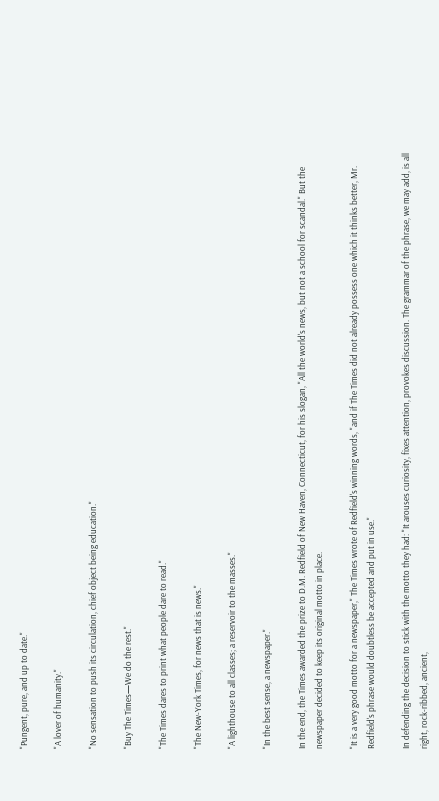"Pungent, pure, and up to date."

"A lover of humanity."

"No sensation to push its circulation, chief object being education."

"Buy The Times—We do the rest."

"The Times dares to print what people dare to read."

"The New-York Times, for news that is news."

"A lighthouse to all classes; a reservoir to the masses."

"In the best sense, a newspaper."

In the end, the Times awarded the prize to D.M. Redfield of New Haven, Connecticut, for his slogan, "All the world's news, but not a school for scandal." But the newspaper decided to keep its original motto in place.

"It is a very good motto for a newspaper," The Times wrote of Redfield's winning words, "and if The Times did not already possess one which it thinks better, Mr. Redfield's phrase would doubtless be accepted and put in use."

In defending the decision to stick with the motto they had: "It arouses curiosity, fixes attention, provokes discussion. The grammar of the phrase, we may add, is all right, rock-ribbed, ancient,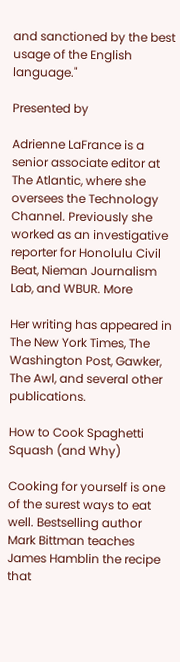and sanctioned by the best usage of the English language."

Presented by

Adrienne LaFrance is a senior associate editor at The Atlantic, where she oversees the Technology Channel. Previously she worked as an investigative reporter for Honolulu Civil Beat, Nieman Journalism Lab, and WBUR. More

Her writing has appeared in The New York Times, The Washington Post, Gawker, The Awl, and several other publications.

How to Cook Spaghetti Squash (and Why)

Cooking for yourself is one of the surest ways to eat well. Bestselling author Mark Bittman teaches James Hamblin the recipe that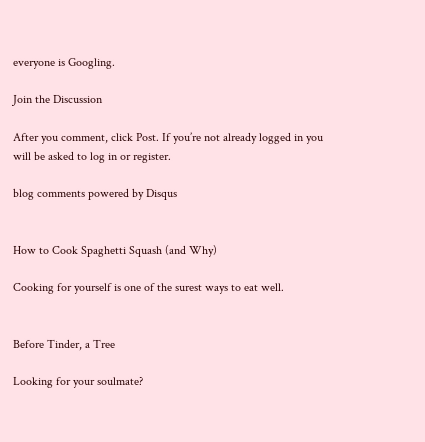everyone is Googling.

Join the Discussion

After you comment, click Post. If you’re not already logged in you will be asked to log in or register.

blog comments powered by Disqus


How to Cook Spaghetti Squash (and Why)

Cooking for yourself is one of the surest ways to eat well.


Before Tinder, a Tree

Looking for your soulmate?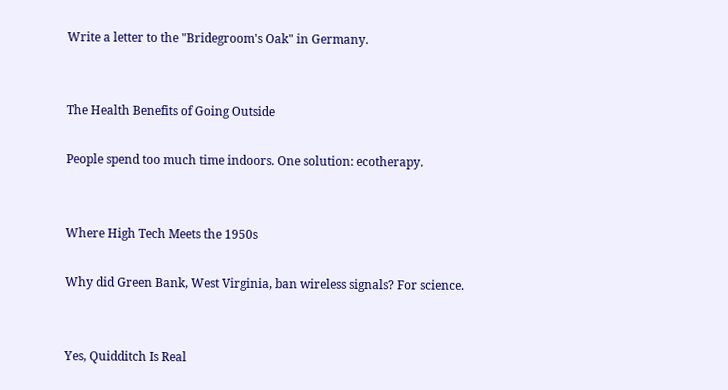Write a letter to the "Bridegroom's Oak" in Germany.


The Health Benefits of Going Outside

People spend too much time indoors. One solution: ecotherapy.


Where High Tech Meets the 1950s

Why did Green Bank, West Virginia, ban wireless signals? For science.


Yes, Quidditch Is Real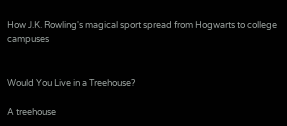How J.K. Rowling's magical sport spread from Hogwarts to college campuses


Would You Live in a Treehouse?

A treehouse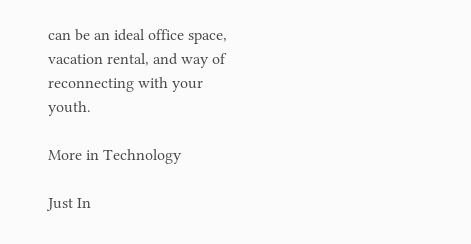can be an ideal office space, vacation rental, and way of reconnecting with your youth.

More in Technology

Just In